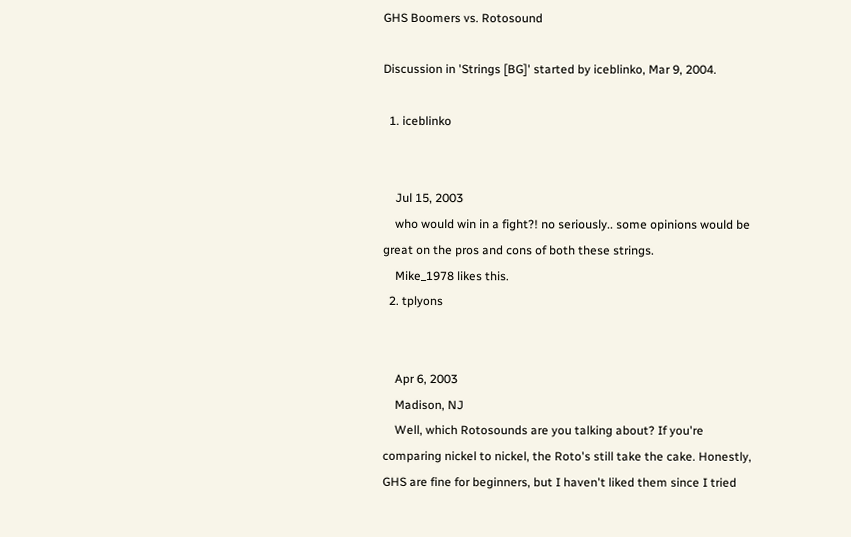GHS Boomers vs. Rotosound

Discussion in 'Strings [BG]' started by iceblinko, Mar 9, 2004.

  1. iceblinko


    Jul 15, 2003
    who would win in a fight?! no seriously.. some opinions would be great on the pros and cons of both these strings.
    Mike_1978 likes this.
  2. tplyons


    Apr 6, 2003
    Madison, NJ
    Well, which Rotosounds are you talking about? If you're comparing nickel to nickel, the Roto's still take the cake. Honestly, GHS are fine for beginners, but I haven't liked them since I tried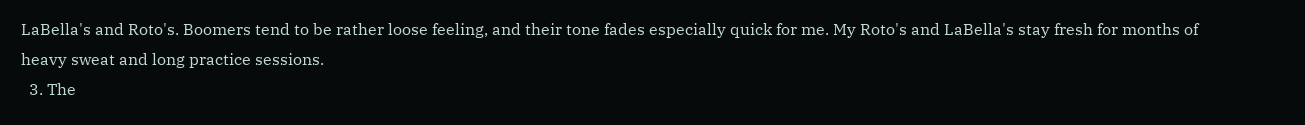LaBella's and Roto's. Boomers tend to be rather loose feeling, and their tone fades especially quick for me. My Roto's and LaBella's stay fresh for months of heavy sweat and long practice sessions.
  3. The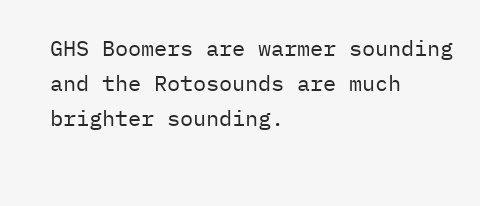GHS Boomers are warmer sounding and the Rotosounds are much brighter sounding.